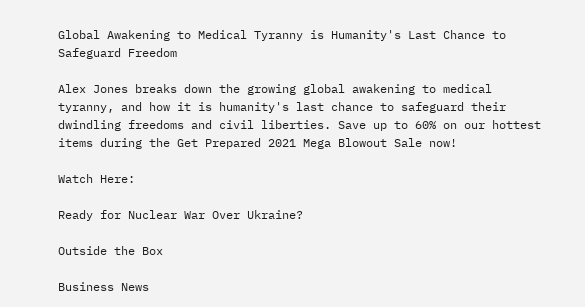Global Awakening to Medical Tyranny is Humanity's Last Chance to Safeguard Freedom

Alex Jones breaks down the growing global awakening to medical tyranny, and how it is humanity's last chance to safeguard their dwindling freedoms and civil liberties. Save up to 60% on our hottest items during the Get Prepared 2021 Mega Blowout Sale now!

Watch Here:

Ready for Nuclear War Over Ukraine?

Outside the Box

Business News